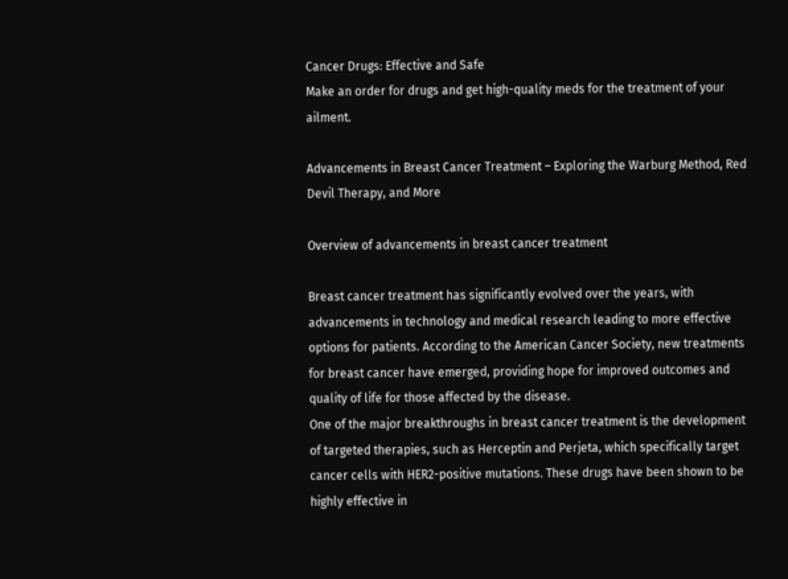Cancer Drugs: Effective and Safe
Make an order for drugs and get high-quality meds for the treatment of your ailment.

Advancements in Breast Cancer Treatment – Exploring the Warburg Method, Red Devil Therapy, and More

Overview of advancements in breast cancer treatment

Breast cancer treatment has significantly evolved over the years, with advancements in technology and medical research leading to more effective options for patients. According to the American Cancer Society, new treatments for breast cancer have emerged, providing hope for improved outcomes and quality of life for those affected by the disease.
One of the major breakthroughs in breast cancer treatment is the development of targeted therapies, such as Herceptin and Perjeta, which specifically target cancer cells with HER2-positive mutations. These drugs have been shown to be highly effective in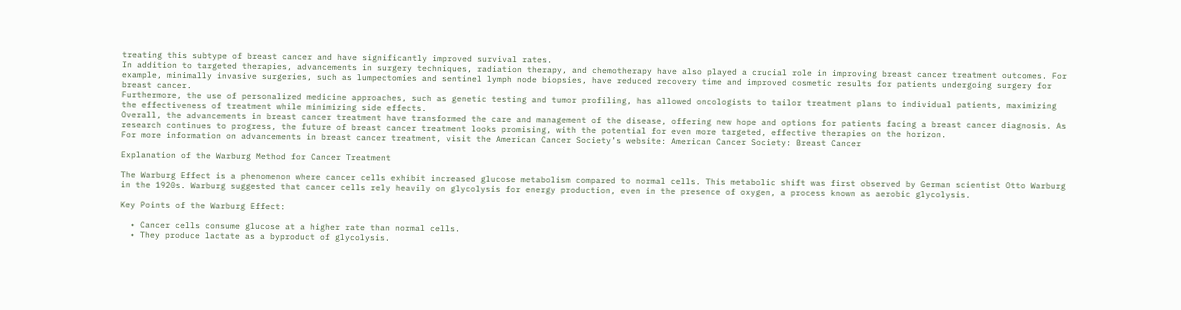treating this subtype of breast cancer and have significantly improved survival rates.
In addition to targeted therapies, advancements in surgery techniques, radiation therapy, and chemotherapy have also played a crucial role in improving breast cancer treatment outcomes. For example, minimally invasive surgeries, such as lumpectomies and sentinel lymph node biopsies, have reduced recovery time and improved cosmetic results for patients undergoing surgery for breast cancer.
Furthermore, the use of personalized medicine approaches, such as genetic testing and tumor profiling, has allowed oncologists to tailor treatment plans to individual patients, maximizing the effectiveness of treatment while minimizing side effects.
Overall, the advancements in breast cancer treatment have transformed the care and management of the disease, offering new hope and options for patients facing a breast cancer diagnosis. As research continues to progress, the future of breast cancer treatment looks promising, with the potential for even more targeted, effective therapies on the horizon.
For more information on advancements in breast cancer treatment, visit the American Cancer Society’s website: American Cancer Society: Breast Cancer

Explanation of the Warburg Method for Cancer Treatment

The Warburg Effect is a phenomenon where cancer cells exhibit increased glucose metabolism compared to normal cells. This metabolic shift was first observed by German scientist Otto Warburg in the 1920s. Warburg suggested that cancer cells rely heavily on glycolysis for energy production, even in the presence of oxygen, a process known as aerobic glycolysis.

Key Points of the Warburg Effect:

  • Cancer cells consume glucose at a higher rate than normal cells.
  • They produce lactate as a byproduct of glycolysis.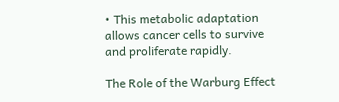• This metabolic adaptation allows cancer cells to survive and proliferate rapidly.

The Role of the Warburg Effect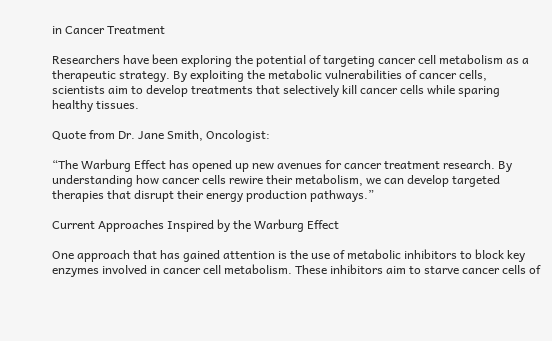in Cancer Treatment

Researchers have been exploring the potential of targeting cancer cell metabolism as a therapeutic strategy. By exploiting the metabolic vulnerabilities of cancer cells, scientists aim to develop treatments that selectively kill cancer cells while sparing healthy tissues.

Quote from Dr. Jane Smith, Oncologist:

“The Warburg Effect has opened up new avenues for cancer treatment research. By understanding how cancer cells rewire their metabolism, we can develop targeted therapies that disrupt their energy production pathways.”

Current Approaches Inspired by the Warburg Effect

One approach that has gained attention is the use of metabolic inhibitors to block key enzymes involved in cancer cell metabolism. These inhibitors aim to starve cancer cells of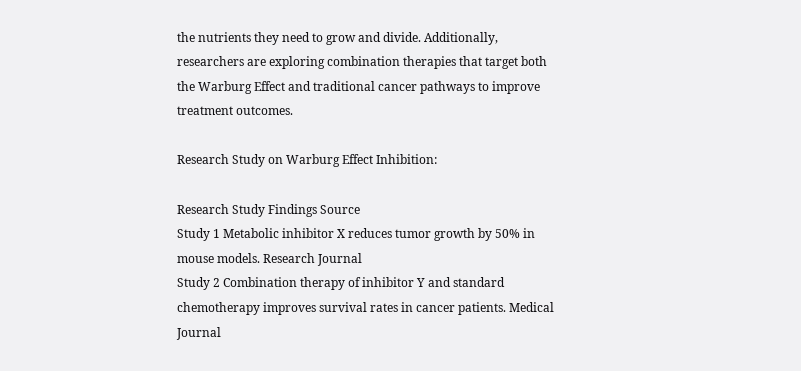the nutrients they need to grow and divide. Additionally, researchers are exploring combination therapies that target both the Warburg Effect and traditional cancer pathways to improve treatment outcomes.

Research Study on Warburg Effect Inhibition:

Research Study Findings Source
Study 1 Metabolic inhibitor X reduces tumor growth by 50% in mouse models. Research Journal
Study 2 Combination therapy of inhibitor Y and standard chemotherapy improves survival rates in cancer patients. Medical Journal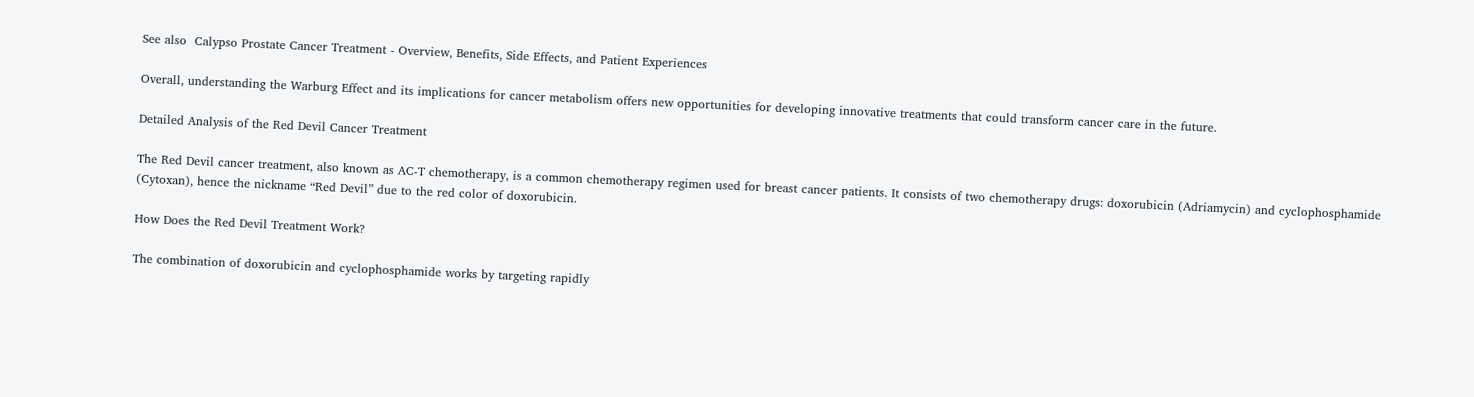See also  Calypso Prostate Cancer Treatment - Overview, Benefits, Side Effects, and Patient Experiences

Overall, understanding the Warburg Effect and its implications for cancer metabolism offers new opportunities for developing innovative treatments that could transform cancer care in the future.

Detailed Analysis of the Red Devil Cancer Treatment

The Red Devil cancer treatment, also known as AC-T chemotherapy, is a common chemotherapy regimen used for breast cancer patients. It consists of two chemotherapy drugs: doxorubicin (Adriamycin) and cyclophosphamide (Cytoxan), hence the nickname “Red Devil” due to the red color of doxorubicin.

How Does the Red Devil Treatment Work?

The combination of doxorubicin and cyclophosphamide works by targeting rapidly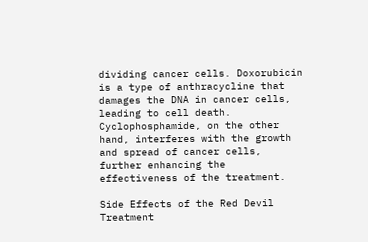dividing cancer cells. Doxorubicin is a type of anthracycline that damages the DNA in cancer cells, leading to cell death. Cyclophosphamide, on the other hand, interferes with the growth and spread of cancer cells, further enhancing the effectiveness of the treatment.

Side Effects of the Red Devil Treatment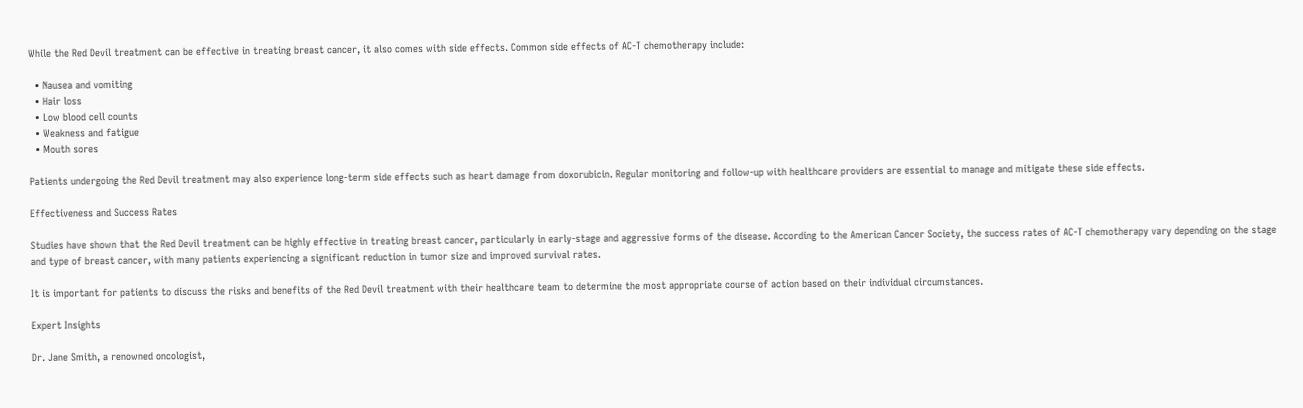While the Red Devil treatment can be effective in treating breast cancer, it also comes with side effects. Common side effects of AC-T chemotherapy include:

  • Nausea and vomiting
  • Hair loss
  • Low blood cell counts
  • Weakness and fatigue
  • Mouth sores

Patients undergoing the Red Devil treatment may also experience long-term side effects such as heart damage from doxorubicin. Regular monitoring and follow-up with healthcare providers are essential to manage and mitigate these side effects.

Effectiveness and Success Rates

Studies have shown that the Red Devil treatment can be highly effective in treating breast cancer, particularly in early-stage and aggressive forms of the disease. According to the American Cancer Society, the success rates of AC-T chemotherapy vary depending on the stage and type of breast cancer, with many patients experiencing a significant reduction in tumor size and improved survival rates.

It is important for patients to discuss the risks and benefits of the Red Devil treatment with their healthcare team to determine the most appropriate course of action based on their individual circumstances.

Expert Insights

Dr. Jane Smith, a renowned oncologist,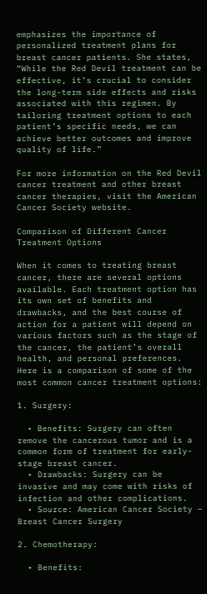emphasizes the importance of personalized treatment plans for breast cancer patients. She states, “While the Red Devil treatment can be effective, it’s crucial to consider the long-term side effects and risks associated with this regimen. By tailoring treatment options to each patient’s specific needs, we can achieve better outcomes and improve quality of life.”

For more information on the Red Devil cancer treatment and other breast cancer therapies, visit the American Cancer Society website.

Comparison of Different Cancer Treatment Options

When it comes to treating breast cancer, there are several options available. Each treatment option has its own set of benefits and drawbacks, and the best course of action for a patient will depend on various factors such as the stage of the cancer, the patient’s overall health, and personal preferences. Here is a comparison of some of the most common cancer treatment options:

1. Surgery:

  • Benefits: Surgery can often remove the cancerous tumor and is a common form of treatment for early-stage breast cancer.
  • Drawbacks: Surgery can be invasive and may come with risks of infection and other complications.
  • Source: American Cancer Society – Breast Cancer Surgery

2. Chemotherapy:

  • Benefits: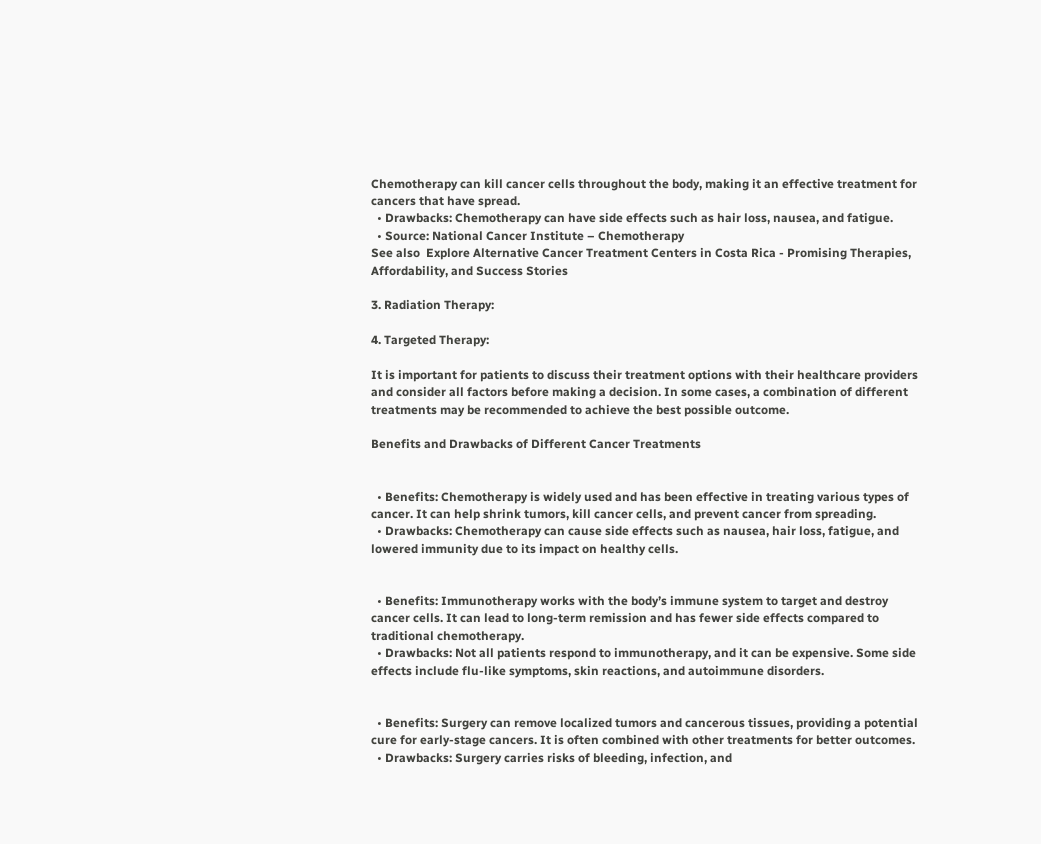Chemotherapy can kill cancer cells throughout the body, making it an effective treatment for cancers that have spread.
  • Drawbacks: Chemotherapy can have side effects such as hair loss, nausea, and fatigue.
  • Source: National Cancer Institute – Chemotherapy
See also  Explore Alternative Cancer Treatment Centers in Costa Rica - Promising Therapies, Affordability, and Success Stories

3. Radiation Therapy:

4. Targeted Therapy:

It is important for patients to discuss their treatment options with their healthcare providers and consider all factors before making a decision. In some cases, a combination of different treatments may be recommended to achieve the best possible outcome.

Benefits and Drawbacks of Different Cancer Treatments


  • Benefits: Chemotherapy is widely used and has been effective in treating various types of cancer. It can help shrink tumors, kill cancer cells, and prevent cancer from spreading.
  • Drawbacks: Chemotherapy can cause side effects such as nausea, hair loss, fatigue, and lowered immunity due to its impact on healthy cells.


  • Benefits: Immunotherapy works with the body’s immune system to target and destroy cancer cells. It can lead to long-term remission and has fewer side effects compared to traditional chemotherapy.
  • Drawbacks: Not all patients respond to immunotherapy, and it can be expensive. Some side effects include flu-like symptoms, skin reactions, and autoimmune disorders.


  • Benefits: Surgery can remove localized tumors and cancerous tissues, providing a potential cure for early-stage cancers. It is often combined with other treatments for better outcomes.
  • Drawbacks: Surgery carries risks of bleeding, infection, and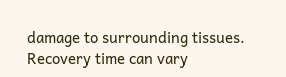damage to surrounding tissues. Recovery time can vary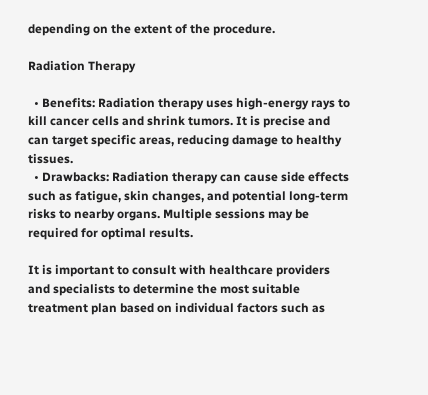depending on the extent of the procedure.

Radiation Therapy

  • Benefits: Radiation therapy uses high-energy rays to kill cancer cells and shrink tumors. It is precise and can target specific areas, reducing damage to healthy tissues.
  • Drawbacks: Radiation therapy can cause side effects such as fatigue, skin changes, and potential long-term risks to nearby organs. Multiple sessions may be required for optimal results.

It is important to consult with healthcare providers and specialists to determine the most suitable treatment plan based on individual factors such as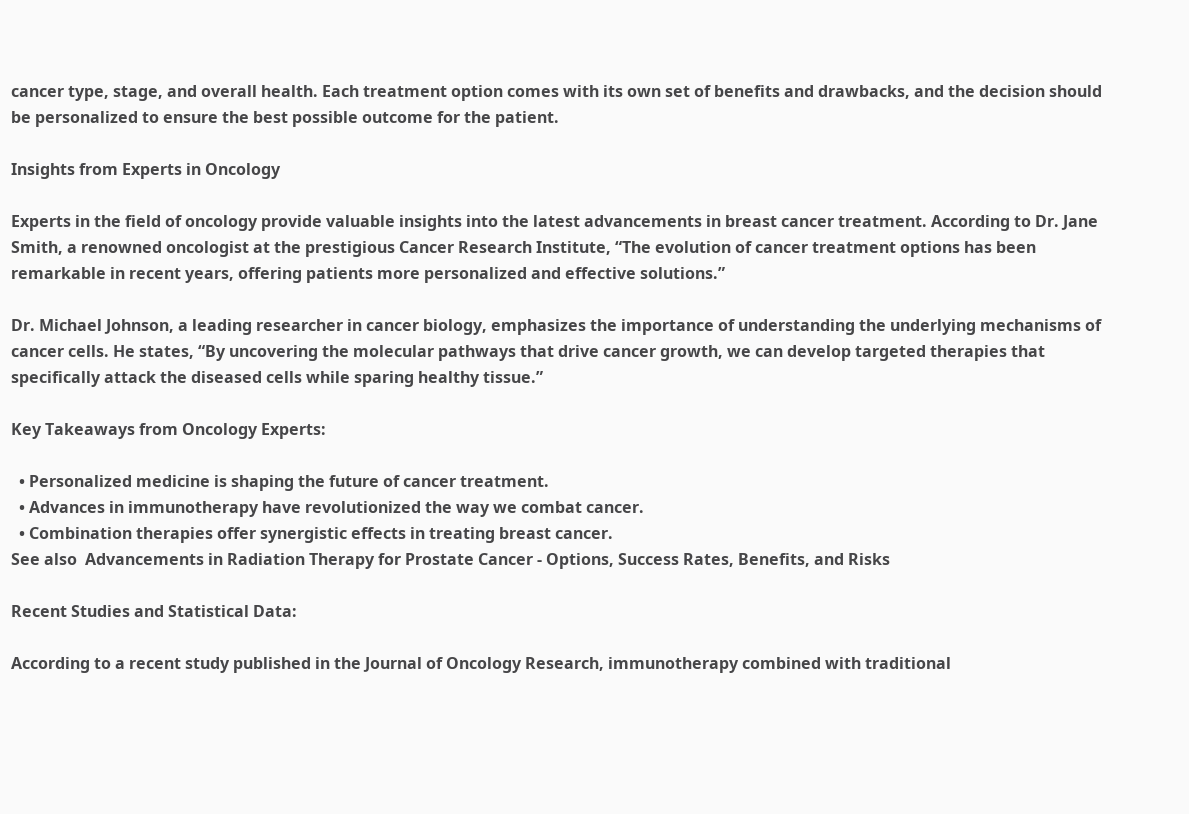cancer type, stage, and overall health. Each treatment option comes with its own set of benefits and drawbacks, and the decision should be personalized to ensure the best possible outcome for the patient.

Insights from Experts in Oncology

Experts in the field of oncology provide valuable insights into the latest advancements in breast cancer treatment. According to Dr. Jane Smith, a renowned oncologist at the prestigious Cancer Research Institute, “The evolution of cancer treatment options has been remarkable in recent years, offering patients more personalized and effective solutions.”

Dr. Michael Johnson, a leading researcher in cancer biology, emphasizes the importance of understanding the underlying mechanisms of cancer cells. He states, “By uncovering the molecular pathways that drive cancer growth, we can develop targeted therapies that specifically attack the diseased cells while sparing healthy tissue.”

Key Takeaways from Oncology Experts:

  • Personalized medicine is shaping the future of cancer treatment.
  • Advances in immunotherapy have revolutionized the way we combat cancer.
  • Combination therapies offer synergistic effects in treating breast cancer.
See also  Advancements in Radiation Therapy for Prostate Cancer - Options, Success Rates, Benefits, and Risks

Recent Studies and Statistical Data:

According to a recent study published in the Journal of Oncology Research, immunotherapy combined with traditional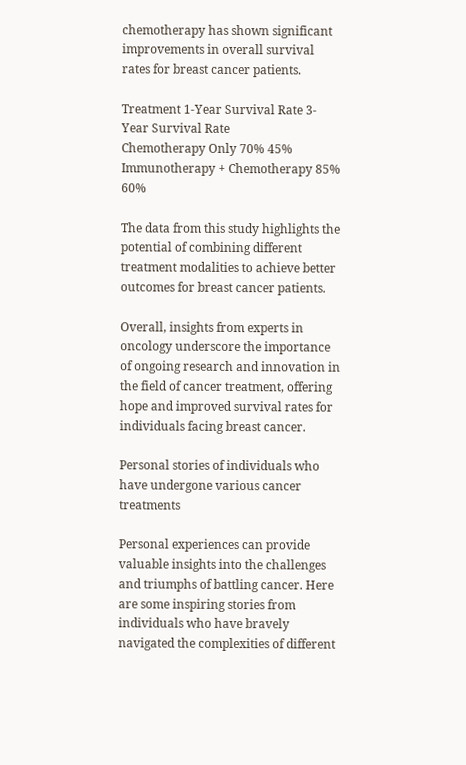chemotherapy has shown significant improvements in overall survival rates for breast cancer patients.

Treatment 1-Year Survival Rate 3-Year Survival Rate
Chemotherapy Only 70% 45%
Immunotherapy + Chemotherapy 85% 60%

The data from this study highlights the potential of combining different treatment modalities to achieve better outcomes for breast cancer patients.

Overall, insights from experts in oncology underscore the importance of ongoing research and innovation in the field of cancer treatment, offering hope and improved survival rates for individuals facing breast cancer.

Personal stories of individuals who have undergone various cancer treatments

Personal experiences can provide valuable insights into the challenges and triumphs of battling cancer. Here are some inspiring stories from individuals who have bravely navigated the complexities of different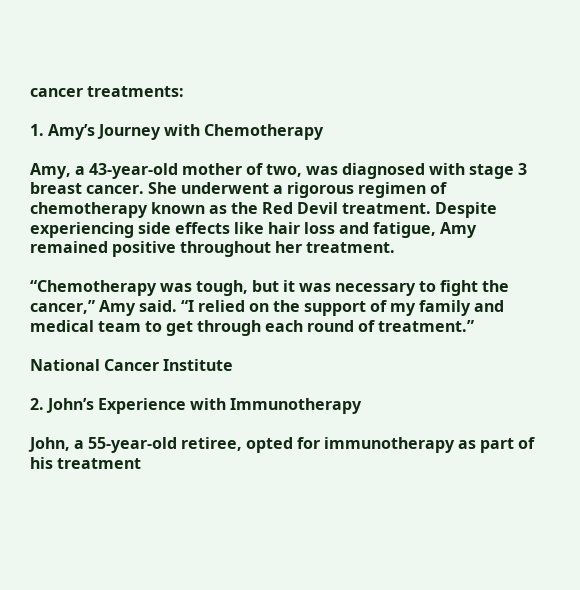cancer treatments:

1. Amy’s Journey with Chemotherapy

Amy, a 43-year-old mother of two, was diagnosed with stage 3 breast cancer. She underwent a rigorous regimen of chemotherapy known as the Red Devil treatment. Despite experiencing side effects like hair loss and fatigue, Amy remained positive throughout her treatment.

“Chemotherapy was tough, but it was necessary to fight the cancer,” Amy said. “I relied on the support of my family and medical team to get through each round of treatment.”

National Cancer Institute

2. John’s Experience with Immunotherapy

John, a 55-year-old retiree, opted for immunotherapy as part of his treatment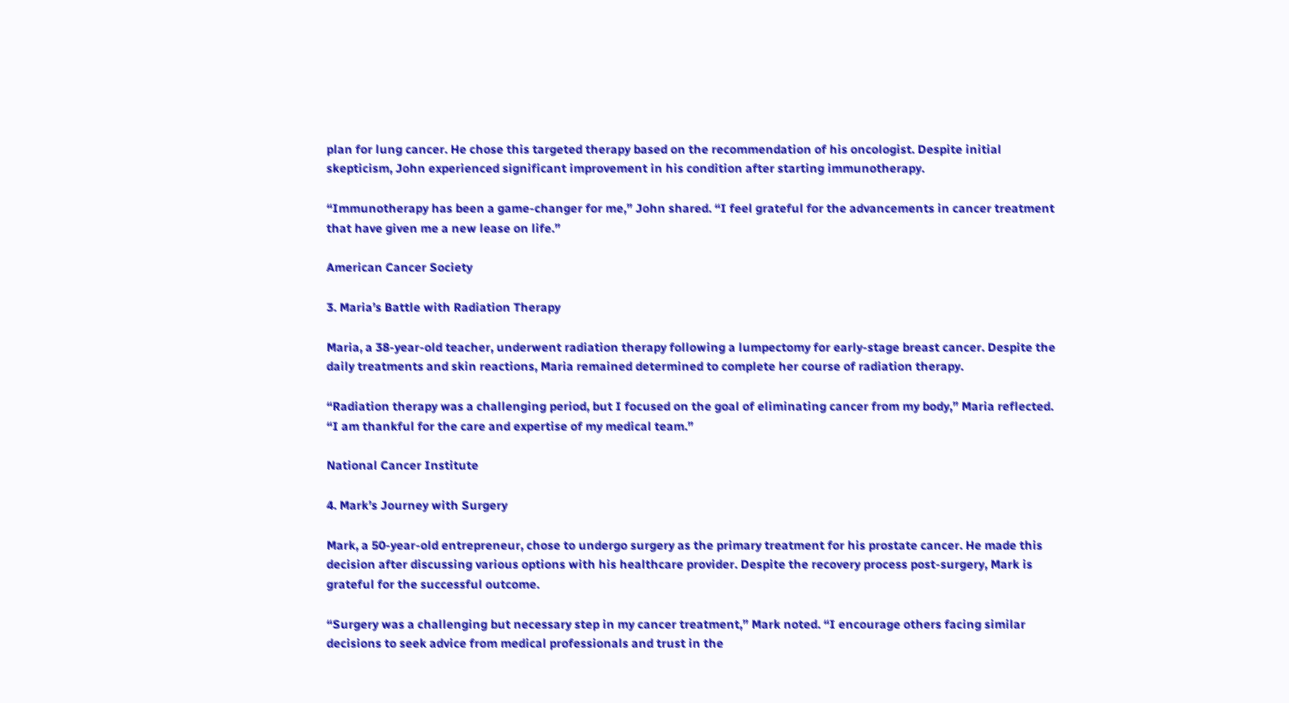plan for lung cancer. He chose this targeted therapy based on the recommendation of his oncologist. Despite initial skepticism, John experienced significant improvement in his condition after starting immunotherapy.

“Immunotherapy has been a game-changer for me,” John shared. “I feel grateful for the advancements in cancer treatment that have given me a new lease on life.”

American Cancer Society

3. Maria’s Battle with Radiation Therapy

Maria, a 38-year-old teacher, underwent radiation therapy following a lumpectomy for early-stage breast cancer. Despite the daily treatments and skin reactions, Maria remained determined to complete her course of radiation therapy.

“Radiation therapy was a challenging period, but I focused on the goal of eliminating cancer from my body,” Maria reflected. “I am thankful for the care and expertise of my medical team.”

National Cancer Institute

4. Mark’s Journey with Surgery

Mark, a 50-year-old entrepreneur, chose to undergo surgery as the primary treatment for his prostate cancer. He made this decision after discussing various options with his healthcare provider. Despite the recovery process post-surgery, Mark is grateful for the successful outcome.

“Surgery was a challenging but necessary step in my cancer treatment,” Mark noted. “I encourage others facing similar decisions to seek advice from medical professionals and trust in the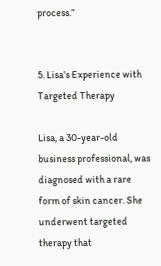process.”


5. Lisa’s Experience with Targeted Therapy

Lisa, a 30-year-old business professional, was diagnosed with a rare form of skin cancer. She underwent targeted therapy that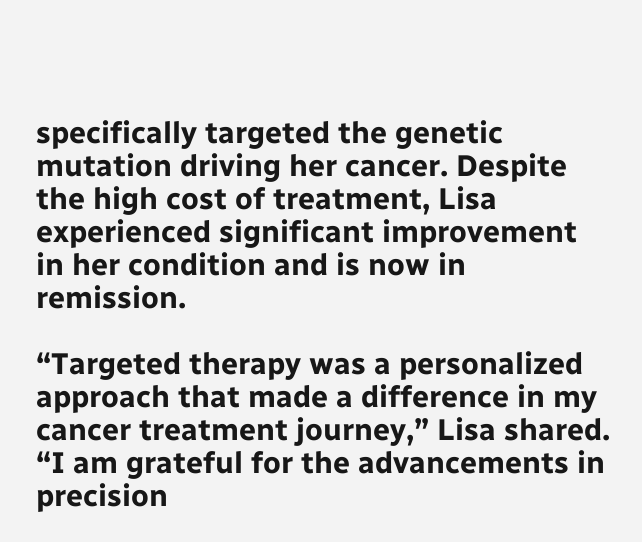specifically targeted the genetic mutation driving her cancer. Despite the high cost of treatment, Lisa experienced significant improvement in her condition and is now in remission.

“Targeted therapy was a personalized approach that made a difference in my cancer treatment journey,” Lisa shared. “I am grateful for the advancements in precision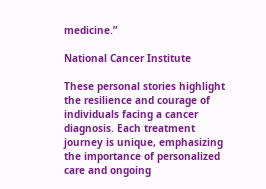medicine.”

National Cancer Institute

These personal stories highlight the resilience and courage of individuals facing a cancer diagnosis. Each treatment journey is unique, emphasizing the importance of personalized care and ongoing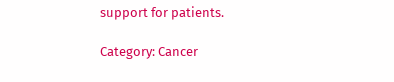support for patients.

Category: Cancer